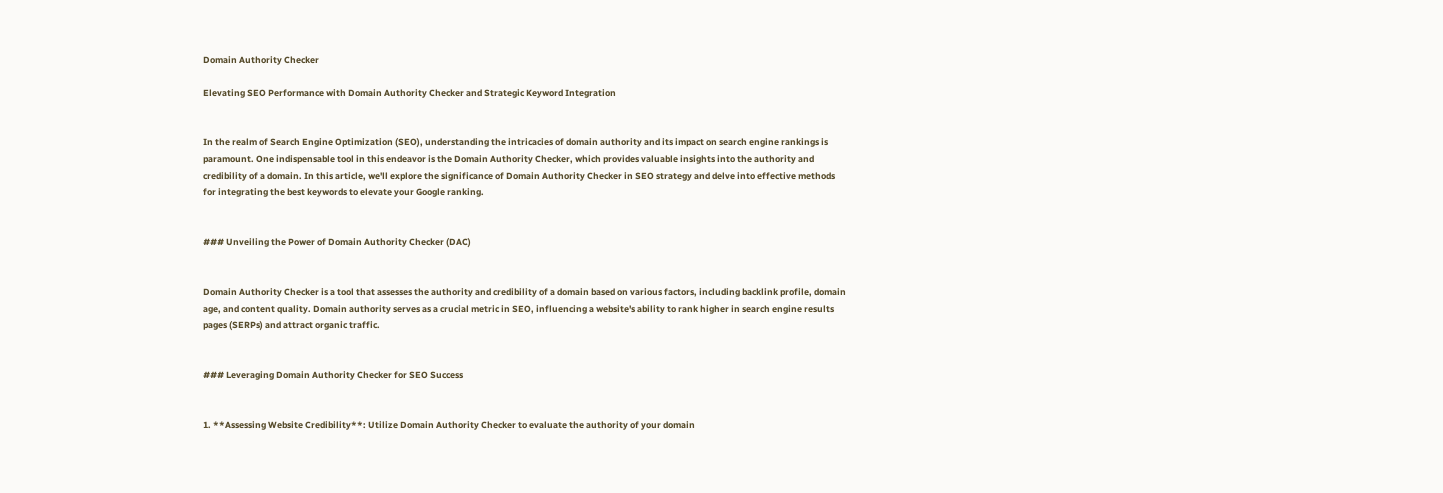Domain Authority Checker

Elevating SEO Performance with Domain Authority Checker and Strategic Keyword Integration


In the realm of Search Engine Optimization (SEO), understanding the intricacies of domain authority and its impact on search engine rankings is paramount. One indispensable tool in this endeavor is the Domain Authority Checker, which provides valuable insights into the authority and credibility of a domain. In this article, we'll explore the significance of Domain Authority Checker in SEO strategy and delve into effective methods for integrating the best keywords to elevate your Google ranking.


### Unveiling the Power of Domain Authority Checker (DAC)


Domain Authority Checker is a tool that assesses the authority and credibility of a domain based on various factors, including backlink profile, domain age, and content quality. Domain authority serves as a crucial metric in SEO, influencing a website's ability to rank higher in search engine results pages (SERPs) and attract organic traffic.


### Leveraging Domain Authority Checker for SEO Success


1. **Assessing Website Credibility**: Utilize Domain Authority Checker to evaluate the authority of your domain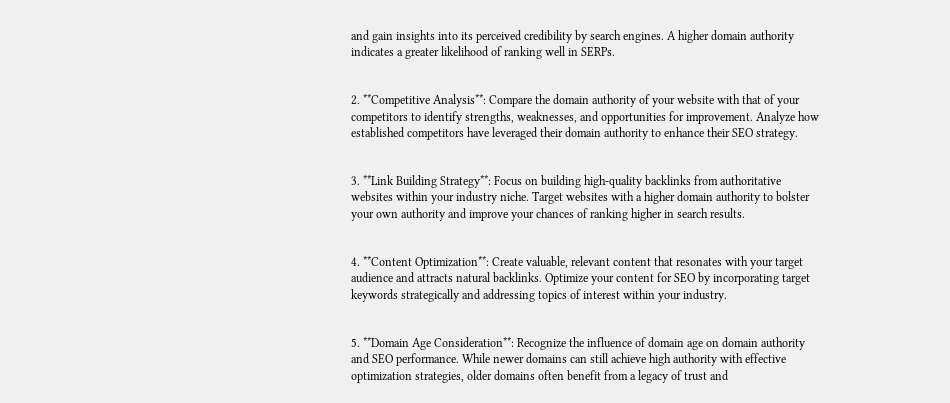and gain insights into its perceived credibility by search engines. A higher domain authority indicates a greater likelihood of ranking well in SERPs.


2. **Competitive Analysis**: Compare the domain authority of your website with that of your competitors to identify strengths, weaknesses, and opportunities for improvement. Analyze how established competitors have leveraged their domain authority to enhance their SEO strategy.


3. **Link Building Strategy**: Focus on building high-quality backlinks from authoritative websites within your industry niche. Target websites with a higher domain authority to bolster your own authority and improve your chances of ranking higher in search results.


4. **Content Optimization**: Create valuable, relevant content that resonates with your target audience and attracts natural backlinks. Optimize your content for SEO by incorporating target keywords strategically and addressing topics of interest within your industry.


5. **Domain Age Consideration**: Recognize the influence of domain age on domain authority and SEO performance. While newer domains can still achieve high authority with effective optimization strategies, older domains often benefit from a legacy of trust and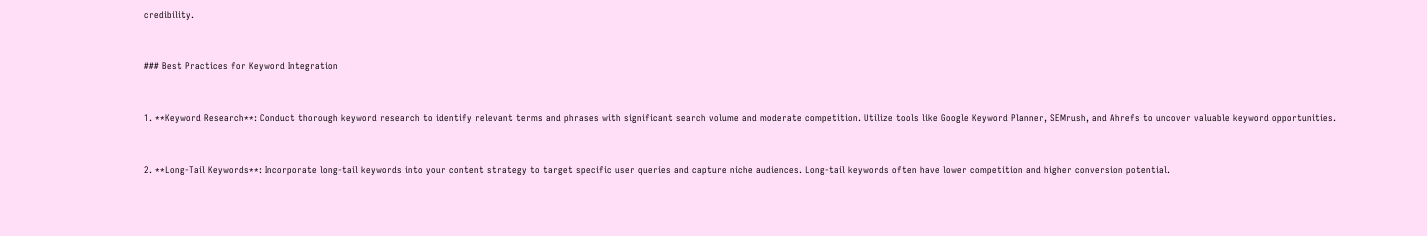credibility.


### Best Practices for Keyword Integration


1. **Keyword Research**: Conduct thorough keyword research to identify relevant terms and phrases with significant search volume and moderate competition. Utilize tools like Google Keyword Planner, SEMrush, and Ahrefs to uncover valuable keyword opportunities.


2. **Long-Tail Keywords**: Incorporate long-tail keywords into your content strategy to target specific user queries and capture niche audiences. Long-tail keywords often have lower competition and higher conversion potential.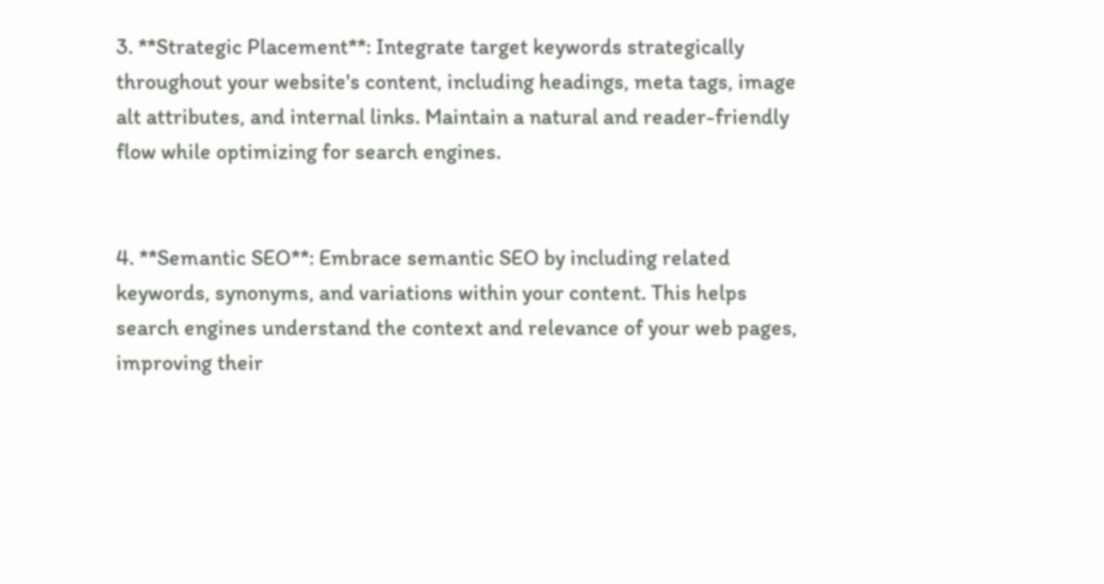3. **Strategic Placement**: Integrate target keywords strategically throughout your website's content, including headings, meta tags, image alt attributes, and internal links. Maintain a natural and reader-friendly flow while optimizing for search engines.


4. **Semantic SEO**: Embrace semantic SEO by including related keywords, synonyms, and variations within your content. This helps search engines understand the context and relevance of your web pages, improving their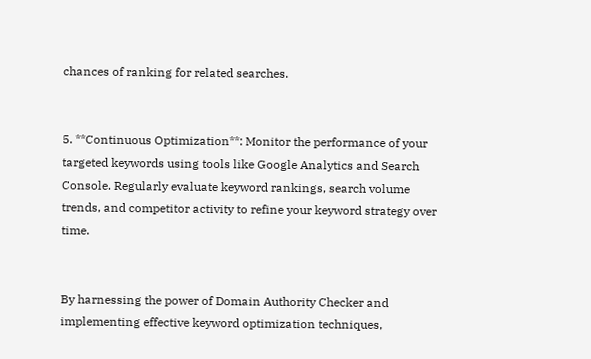chances of ranking for related searches.


5. **Continuous Optimization**: Monitor the performance of your targeted keywords using tools like Google Analytics and Search Console. Regularly evaluate keyword rankings, search volume trends, and competitor activity to refine your keyword strategy over time.


By harnessing the power of Domain Authority Checker and implementing effective keyword optimization techniques,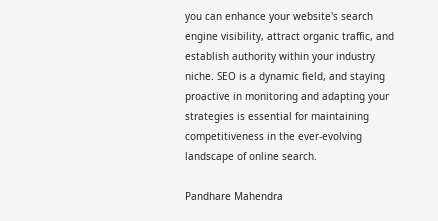you can enhance your website's search engine visibility, attract organic traffic, and establish authority within your industry niche. SEO is a dynamic field, and staying proactive in monitoring and adapting your strategies is essential for maintaining competitiveness in the ever-evolving landscape of online search.

Pandhare Mahendra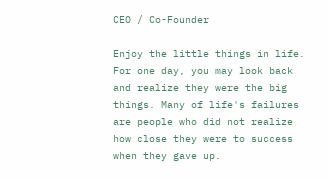CEO / Co-Founder

Enjoy the little things in life. For one day, you may look back and realize they were the big things. Many of life's failures are people who did not realize how close they were to success when they gave up.